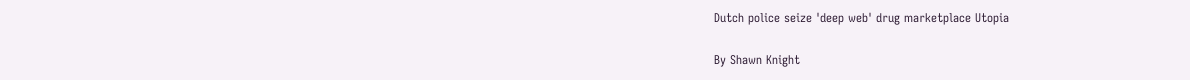Dutch police seize 'deep web' drug marketplace Utopia

By Shawn Knight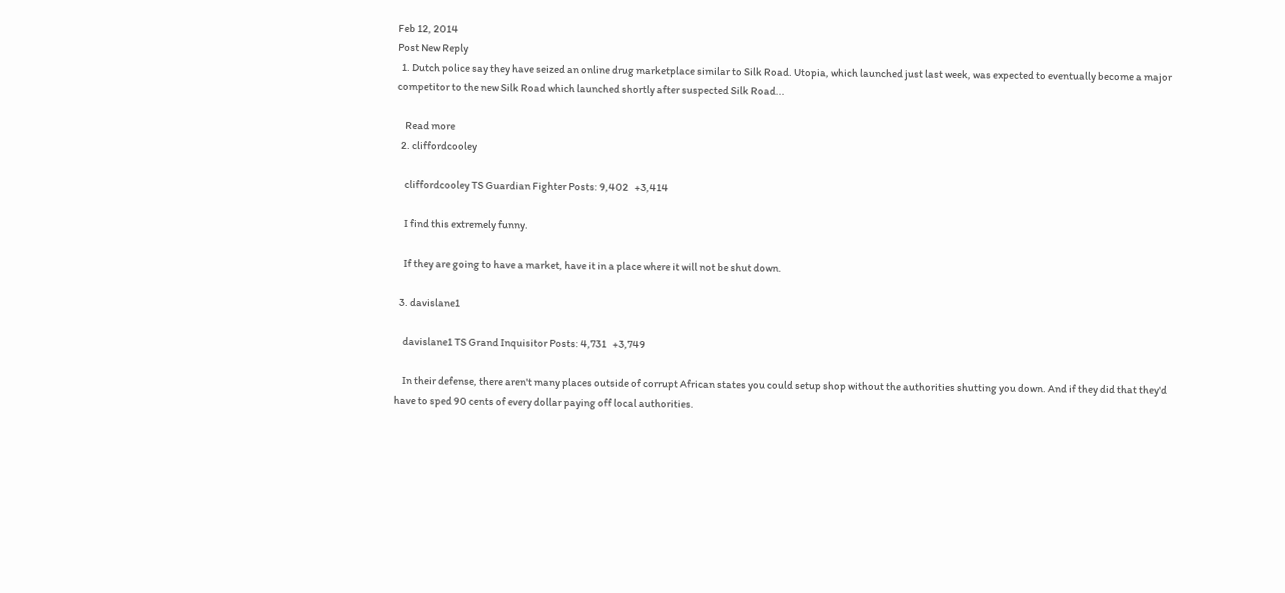Feb 12, 2014
Post New Reply
  1. Dutch police say they have seized an online drug marketplace similar to Silk Road. Utopia, which launched just last week, was expected to eventually become a major competitor to the new Silk Road which launched shortly after suspected Silk Road...

    Read more
  2. cliffordcooley

    cliffordcooley TS Guardian Fighter Posts: 9,402   +3,414

    I find this extremely funny.

    If they are going to have a market, have it in a place where it will not be shut down.

  3. davislane1

    davislane1 TS Grand Inquisitor Posts: 4,731   +3,749

    In their defense, there aren't many places outside of corrupt African states you could setup shop without the authorities shutting you down. And if they did that they'd have to sped 90 cents of every dollar paying off local authorities.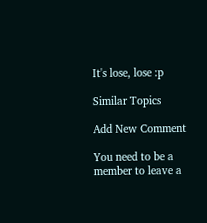It's lose, lose :p

Similar Topics

Add New Comment

You need to be a member to leave a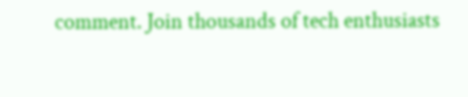comment. Join thousands of tech enthusiasts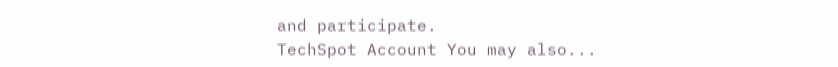and participate.
TechSpot Account You may also...